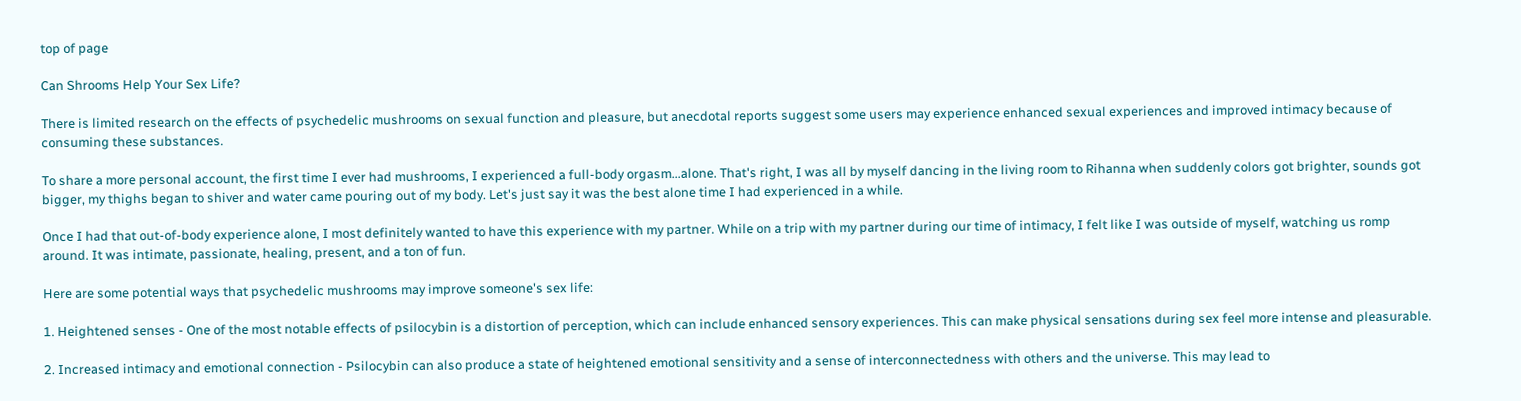top of page

Can Shrooms Help Your Sex Life?

There is limited research on the effects of psychedelic mushrooms on sexual function and pleasure, but anecdotal reports suggest some users may experience enhanced sexual experiences and improved intimacy because of consuming these substances.

To share a more personal account, the first time I ever had mushrooms, I experienced a full-body orgasm...alone. That's right, I was all by myself dancing in the living room to Rihanna when suddenly colors got brighter, sounds got bigger, my thighs began to shiver and water came pouring out of my body. Let's just say it was the best alone time I had experienced in a while.

Once I had that out-of-body experience alone, I most definitely wanted to have this experience with my partner. While on a trip with my partner during our time of intimacy, I felt like I was outside of myself, watching us romp around. It was intimate, passionate, healing, present, and a ton of fun.

Here are some potential ways that psychedelic mushrooms may improve someone's sex life:

1. Heightened senses - One of the most notable effects of psilocybin is a distortion of perception, which can include enhanced sensory experiences. This can make physical sensations during sex feel more intense and pleasurable.

2. Increased intimacy and emotional connection - Psilocybin can also produce a state of heightened emotional sensitivity and a sense of interconnectedness with others and the universe. This may lead to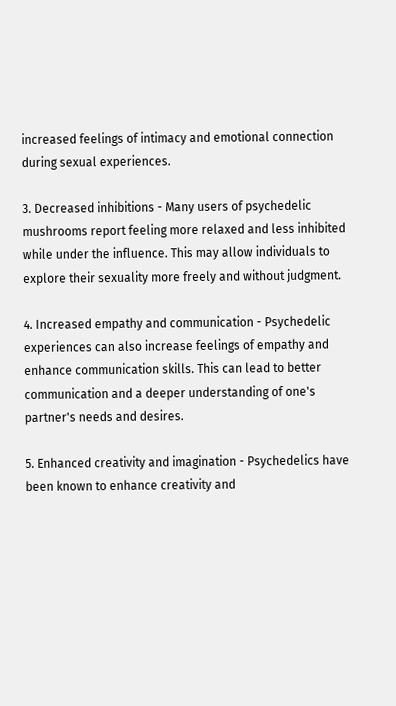increased feelings of intimacy and emotional connection during sexual experiences.

3. Decreased inhibitions - Many users of psychedelic mushrooms report feeling more relaxed and less inhibited while under the influence. This may allow individuals to explore their sexuality more freely and without judgment.

4. Increased empathy and communication - Psychedelic experiences can also increase feelings of empathy and enhance communication skills. This can lead to better communication and a deeper understanding of one's partner's needs and desires.

5. Enhanced creativity and imagination - Psychedelics have been known to enhance creativity and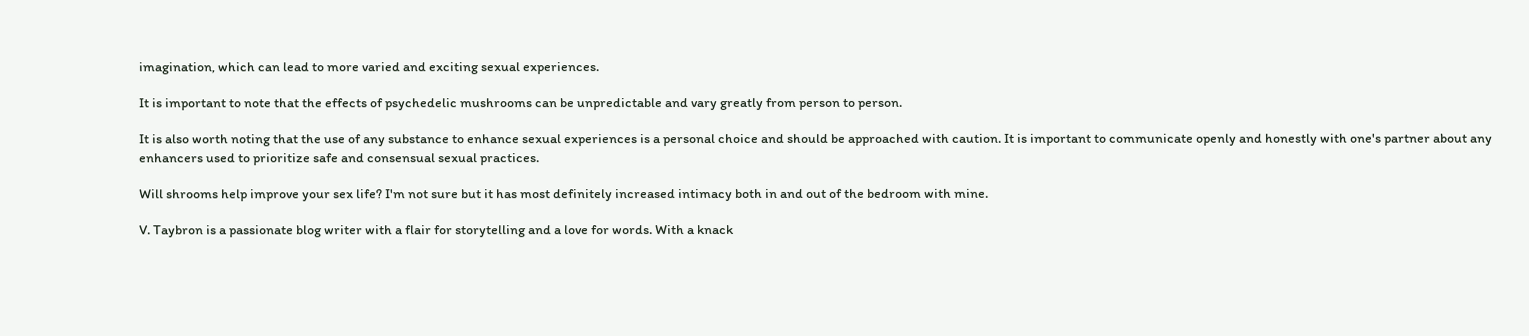imagination, which can lead to more varied and exciting sexual experiences.

It is important to note that the effects of psychedelic mushrooms can be unpredictable and vary greatly from person to person.

It is also worth noting that the use of any substance to enhance sexual experiences is a personal choice and should be approached with caution. It is important to communicate openly and honestly with one's partner about any enhancers used to prioritize safe and consensual sexual practices.

Will shrooms help improve your sex life? I'm not sure but it has most definitely increased intimacy both in and out of the bedroom with mine.

V. Taybron is a passionate blog writer with a flair for storytelling and a love for words. With a knack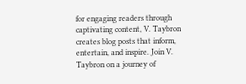for engaging readers through captivating content, V. Taybron creates blog posts that inform, entertain, and inspire. Join V. Taybron on a journey of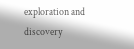exploration and discovery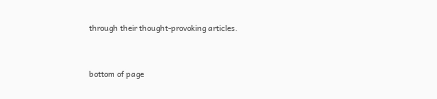through their thought-provoking articles.


bottom of page